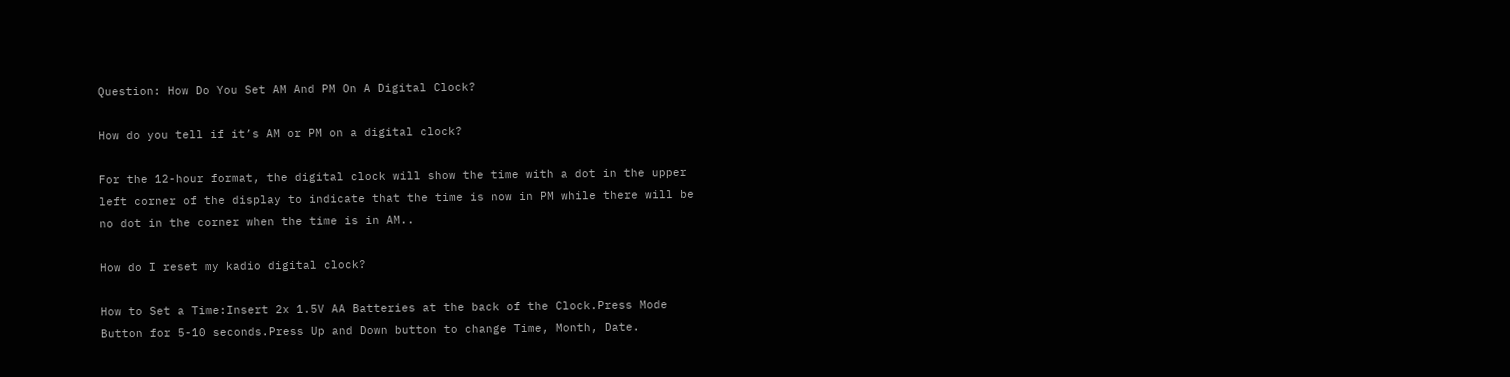Question: How Do You Set AM And PM On A Digital Clock?

How do you tell if it’s AM or PM on a digital clock?

For the 12-hour format, the digital clock will show the time with a dot in the upper left corner of the display to indicate that the time is now in PM while there will be no dot in the corner when the time is in AM..

How do I reset my kadio digital clock?

How to Set a Time:Insert 2x 1.5V AA Batteries at the back of the Clock.Press Mode Button for 5-10 seconds.Press Up and Down button to change Time, Month, Date.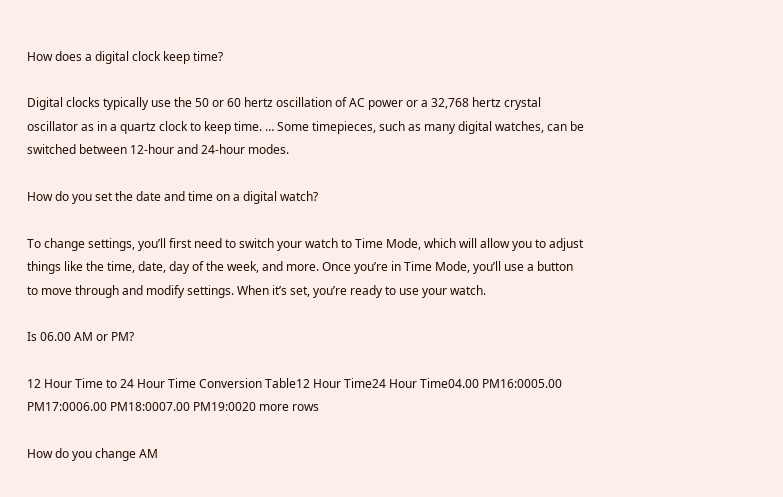How does a digital clock keep time?

Digital clocks typically use the 50 or 60 hertz oscillation of AC power or a 32,768 hertz crystal oscillator as in a quartz clock to keep time. … Some timepieces, such as many digital watches, can be switched between 12-hour and 24-hour modes.

How do you set the date and time on a digital watch?

To change settings, you’ll first need to switch your watch to Time Mode, which will allow you to adjust things like the time, date, day of the week, and more. Once you’re in Time Mode, you’ll use a button to move through and modify settings. When it’s set, you’re ready to use your watch.

Is 06.00 AM or PM?

12 Hour Time to 24 Hour Time Conversion Table12 Hour Time24 Hour Time04.00 PM16:0005.00 PM17:0006.00 PM18:0007.00 PM19:0020 more rows

How do you change AM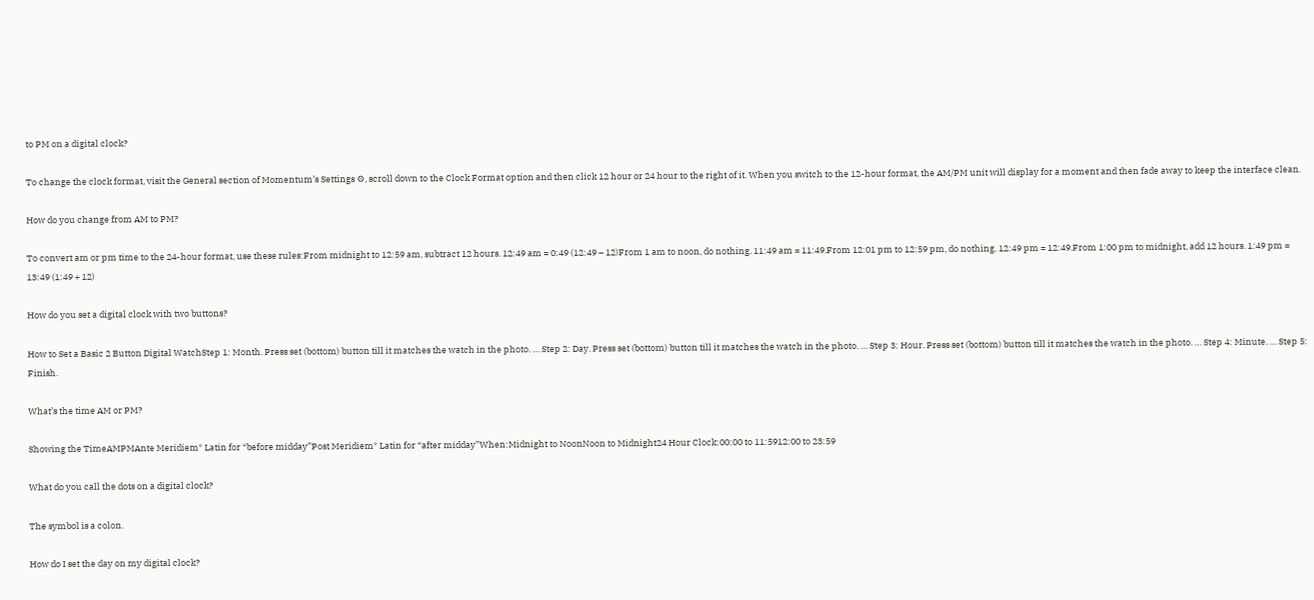to PM on a digital clock?

To change the clock format, visit the General section of Momentum’s Settings ⚙, scroll down to the Clock Format option and then click 12 hour or 24 hour to the right of it. When you switch to the 12-hour format, the AM/PM unit will display for a moment and then fade away to keep the interface clean.

How do you change from AM to PM?

To convert am or pm time to the 24-hour format, use these rules:From midnight to 12:59 am, subtract 12 hours. 12:49 am = 0:49 (12:49 – 12)From 1 am to noon, do nothing. 11:49 am = 11:49.From 12:01 pm to 12:59 pm, do nothing. 12:49 pm = 12:49.From 1:00 pm to midnight, add 12 hours. 1:49 pm = 13:49 (1:49 + 12)

How do you set a digital clock with two buttons?

How to Set a Basic 2 Button Digital WatchStep 1: Month. Press set (bottom) button till it matches the watch in the photo. … Step 2: Day. Press set (bottom) button till it matches the watch in the photo. … Step 3: Hour. Press set (bottom) button till it matches the watch in the photo. … Step 4: Minute. … Step 5: Finish.

What’s the time AM or PM?

Showing the TimeAMPMAnte Meridiem* Latin for “before midday”Post Meridiem* Latin for “after midday”When:Midnight to NoonNoon to Midnight24 Hour Clock:00:00 to 11:5912:00 to 23:59

What do you call the dots on a digital clock?

The symbol is a colon.

How do I set the day on my digital clock?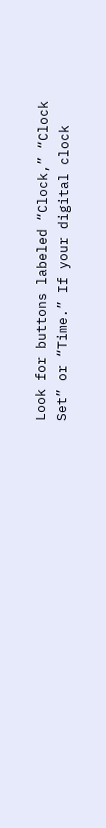Look for buttons labeled “Clock,” “Clock Set” or “Time.” If your digital clock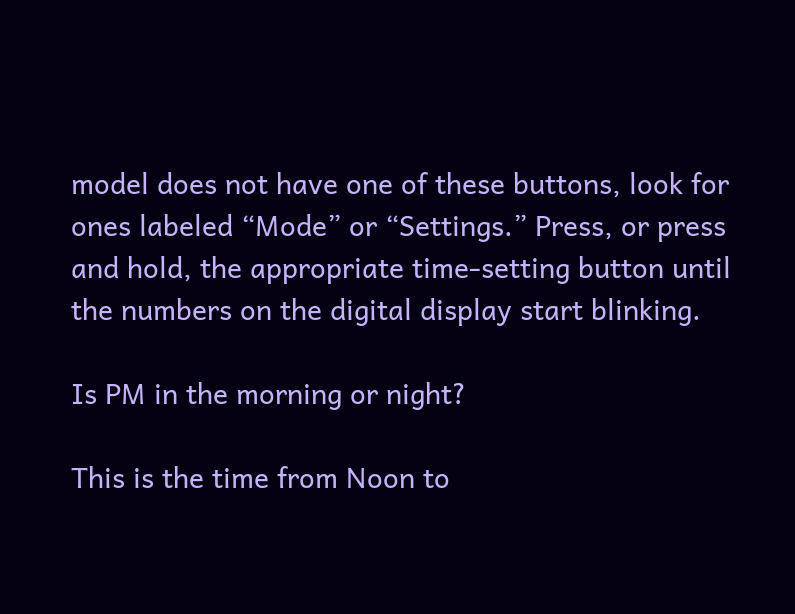model does not have one of these buttons, look for ones labeled “Mode” or “Settings.” Press, or press and hold, the appropriate time-setting button until the numbers on the digital display start blinking.

Is PM in the morning or night?

This is the time from Noon to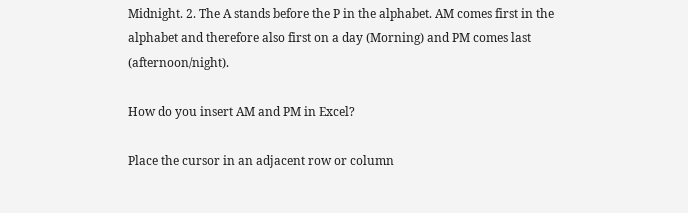Midnight. 2. The A stands before the P in the alphabet. AM comes first in the alphabet and therefore also first on a day (Morning) and PM comes last (afternoon/night).

How do you insert AM and PM in Excel?

Place the cursor in an adjacent row or column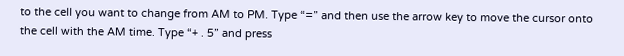to the cell you want to change from AM to PM. Type “=” and then use the arrow key to move the cursor onto the cell with the AM time. Type “+ . 5” and press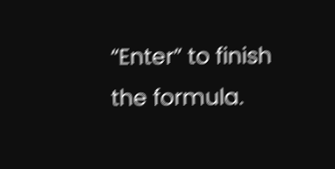“Enter” to finish the formula.